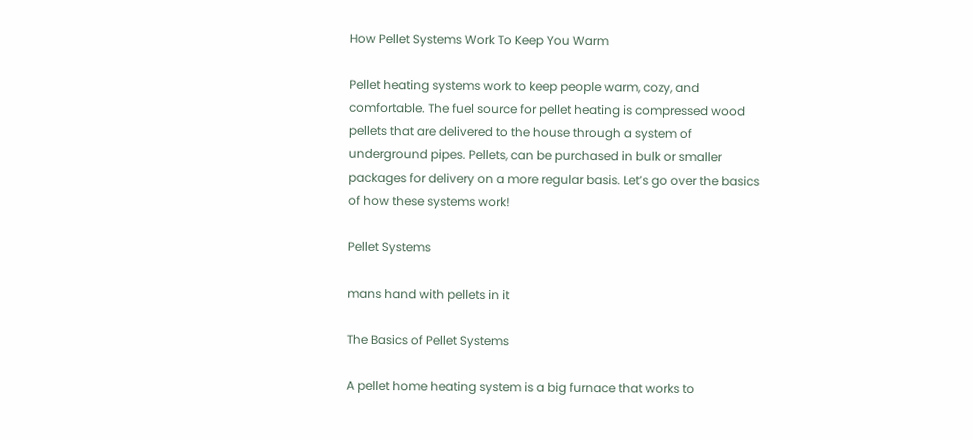How Pellet Systems Work To Keep You Warm

Pellet heating systems work to keep people warm, cozy, and comfortable. The fuel source for pellet heating is compressed wood pellets that are delivered to the house through a system of underground pipes. Pellets, can be purchased in bulk or smaller packages for delivery on a more regular basis. Let’s go over the basics of how these systems work!

Pellet Systems

mans hand with pellets in it

The Basics of Pellet Systems

A pellet home heating system is a big furnace that works to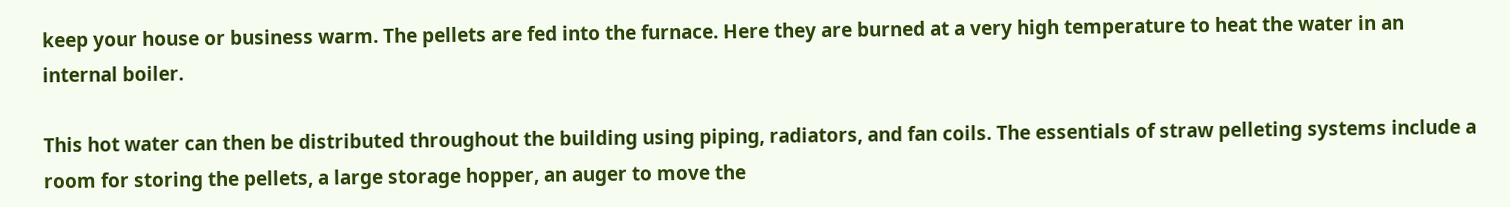keep your house or business warm. The pellets are fed into the furnace. Here they are burned at a very high temperature to heat the water in an internal boiler.

This hot water can then be distributed throughout the building using piping, radiators, and fan coils. The essentials of straw pelleting systems include a room for storing the pellets, a large storage hopper, an auger to move the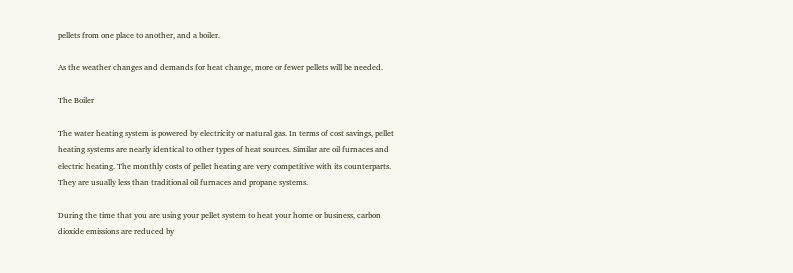pellets from one place to another, and a boiler.

As the weather changes and demands for heat change, more or fewer pellets will be needed.

The Boiler

The water heating system is powered by electricity or natural gas. In terms of cost savings, pellet heating systems are nearly identical to other types of heat sources. Similar are oil furnaces and electric heating. The monthly costs of pellet heating are very competitive with its counterparts. They are usually less than traditional oil furnaces and propane systems.

During the time that you are using your pellet system to heat your home or business, carbon dioxide emissions are reduced by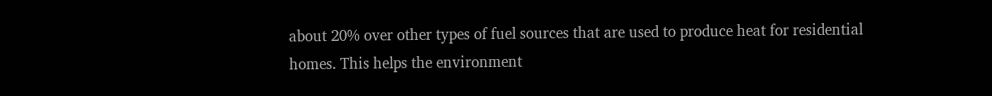about 20% over other types of fuel sources that are used to produce heat for residential homes. This helps the environment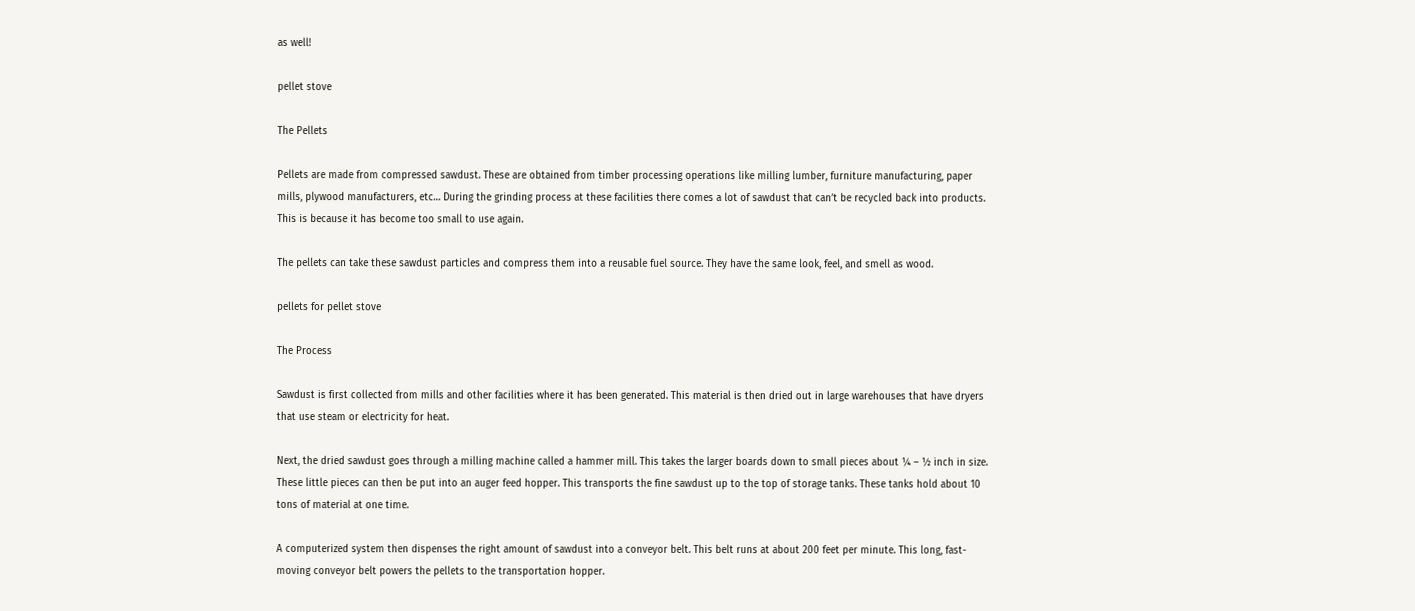as well!

pellet stove

The Pellets

Pellets are made from compressed sawdust. These are obtained from timber processing operations like milling lumber, furniture manufacturing, paper mills, plywood manufacturers, etc… During the grinding process at these facilities there comes a lot of sawdust that can’t be recycled back into products. This is because it has become too small to use again.

The pellets can take these sawdust particles and compress them into a reusable fuel source. They have the same look, feel, and smell as wood.

pellets for pellet stove

The Process

Sawdust is first collected from mills and other facilities where it has been generated. This material is then dried out in large warehouses that have dryers that use steam or electricity for heat.

Next, the dried sawdust goes through a milling machine called a hammer mill. This takes the larger boards down to small pieces about ¼ – ½ inch in size. These little pieces can then be put into an auger feed hopper. This transports the fine sawdust up to the top of storage tanks. These tanks hold about 10 tons of material at one time.

A computerized system then dispenses the right amount of sawdust into a conveyor belt. This belt runs at about 200 feet per minute. This long, fast-moving conveyor belt powers the pellets to the transportation hopper.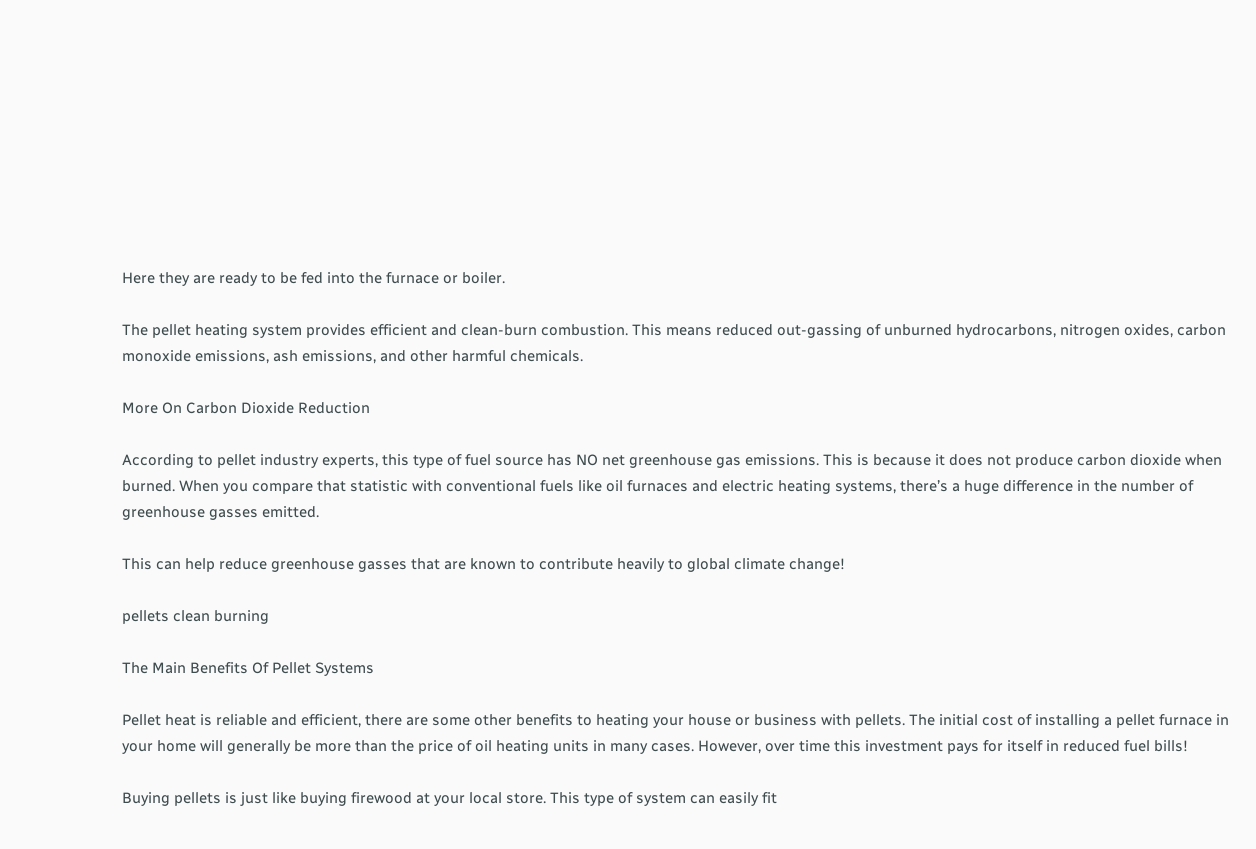Here they are ready to be fed into the furnace or boiler.

The pellet heating system provides efficient and clean-burn combustion. This means reduced out-gassing of unburned hydrocarbons, nitrogen oxides, carbon monoxide emissions, ash emissions, and other harmful chemicals.

More On Carbon Dioxide Reduction

According to pellet industry experts, this type of fuel source has NO net greenhouse gas emissions. This is because it does not produce carbon dioxide when burned. When you compare that statistic with conventional fuels like oil furnaces and electric heating systems, there’s a huge difference in the number of greenhouse gasses emitted.

This can help reduce greenhouse gasses that are known to contribute heavily to global climate change!

pellets clean burning

The Main Benefits Of Pellet Systems

Pellet heat is reliable and efficient, there are some other benefits to heating your house or business with pellets. The initial cost of installing a pellet furnace in your home will generally be more than the price of oil heating units in many cases. However, over time this investment pays for itself in reduced fuel bills!

Buying pellets is just like buying firewood at your local store. This type of system can easily fit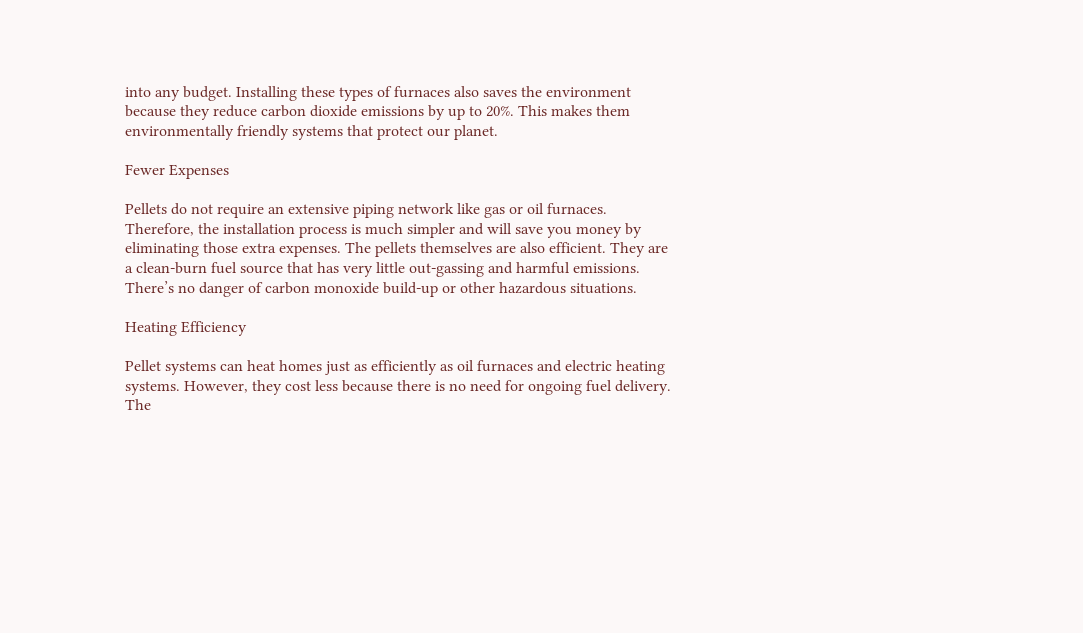into any budget. Installing these types of furnaces also saves the environment because they reduce carbon dioxide emissions by up to 20%. This makes them environmentally friendly systems that protect our planet.

Fewer Expenses

Pellets do not require an extensive piping network like gas or oil furnaces. Therefore, the installation process is much simpler and will save you money by eliminating those extra expenses. The pellets themselves are also efficient. They are a clean-burn fuel source that has very little out-gassing and harmful emissions. There’s no danger of carbon monoxide build-up or other hazardous situations.

Heating Efficiency

Pellet systems can heat homes just as efficiently as oil furnaces and electric heating systems. However, they cost less because there is no need for ongoing fuel delivery. The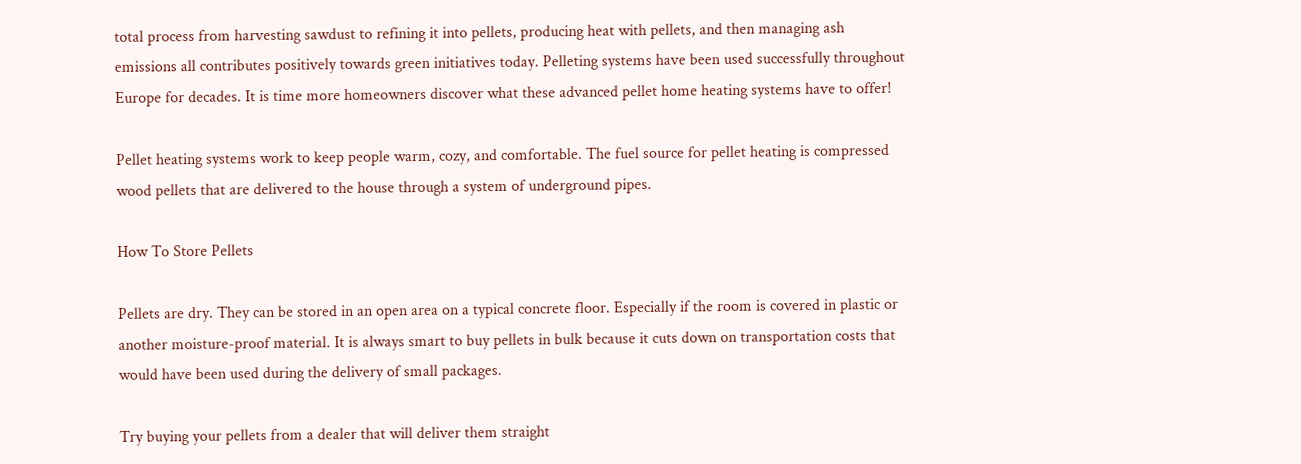total process from harvesting sawdust to refining it into pellets, producing heat with pellets, and then managing ash emissions all contributes positively towards green initiatives today. Pelleting systems have been used successfully throughout Europe for decades. It is time more homeowners discover what these advanced pellet home heating systems have to offer!

Pellet heating systems work to keep people warm, cozy, and comfortable. The fuel source for pellet heating is compressed wood pellets that are delivered to the house through a system of underground pipes.

How To Store Pellets

Pellets are dry. They can be stored in an open area on a typical concrete floor. Especially if the room is covered in plastic or another moisture-proof material. It is always smart to buy pellets in bulk because it cuts down on transportation costs that would have been used during the delivery of small packages.

Try buying your pellets from a dealer that will deliver them straight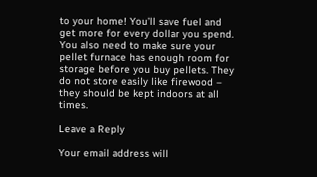to your home! You’ll save fuel and get more for every dollar you spend. You also need to make sure your pellet furnace has enough room for storage before you buy pellets. They do not store easily like firewood – they should be kept indoors at all times.

Leave a Reply

Your email address will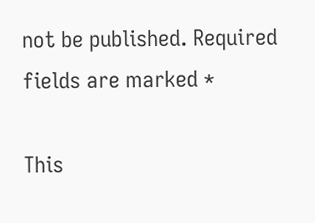not be published. Required fields are marked *

This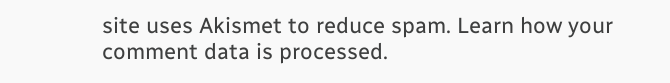site uses Akismet to reduce spam. Learn how your comment data is processed.